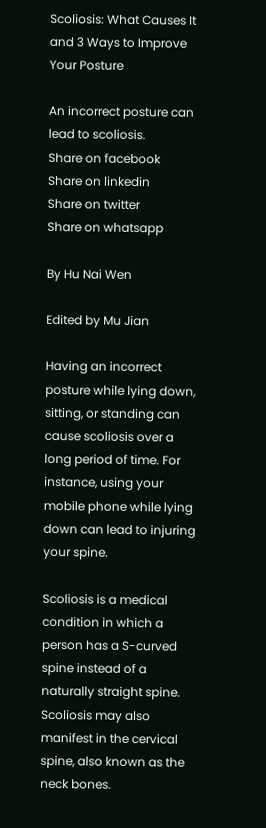Scoliosis: What Causes It and 3 Ways to Improve Your Posture

An incorrect posture can lead to scoliosis.
Share on facebook
Share on linkedin
Share on twitter
Share on whatsapp

By Hu Nai Wen

Edited by Mu Jian

Having an incorrect posture while lying down, sitting, or standing can cause scoliosis over a long period of time. For instance, using your mobile phone while lying down can lead to injuring your spine.

Scoliosis is a medical condition in which a person has a S-curved spine instead of a naturally straight spine. Scoliosis may also manifest in the cervical spine, also known as the neck bones.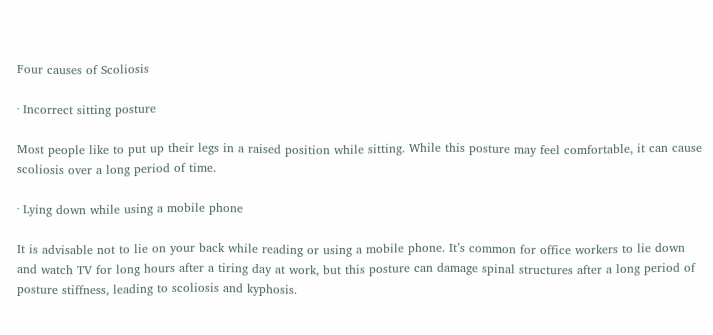Four causes of Scoliosis

· Incorrect sitting posture

Most people like to put up their legs in a raised position while sitting. While this posture may feel comfortable, it can cause scoliosis over a long period of time.

· Lying down while using a mobile phone

It is advisable not to lie on your back while reading or using a mobile phone. It’s common for office workers to lie down and watch TV for long hours after a tiring day at work, but this posture can damage spinal structures after a long period of posture stiffness, leading to scoliosis and kyphosis.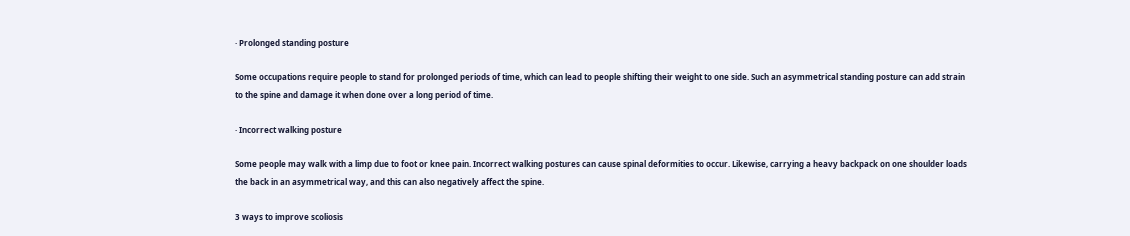· Prolonged standing posture

Some occupations require people to stand for prolonged periods of time, which can lead to people shifting their weight to one side. Such an asymmetrical standing posture can add strain to the spine and damage it when done over a long period of time.

· Incorrect walking posture

Some people may walk with a limp due to foot or knee pain. Incorrect walking postures can cause spinal deformities to occur. Likewise, carrying a heavy backpack on one shoulder loads the back in an asymmetrical way, and this can also negatively affect the spine.

3 ways to improve scoliosis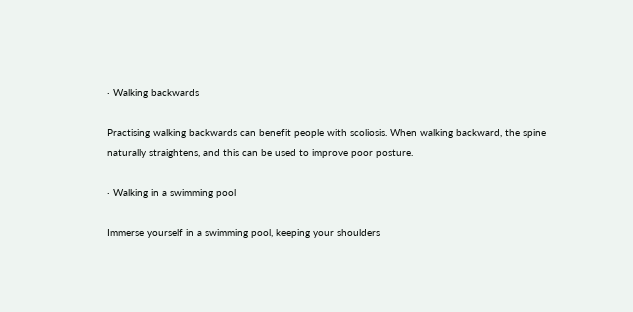· Walking backwards

Practising walking backwards can benefit people with scoliosis. When walking backward, the spine naturally straightens, and this can be used to improve poor posture.

· Walking in a swimming pool

Immerse yourself in a swimming pool, keeping your shoulders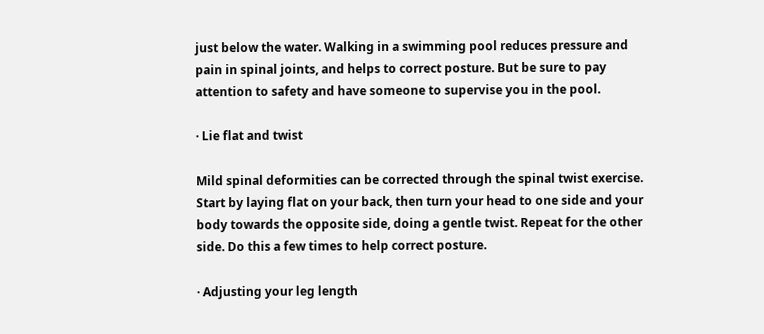just below the water. Walking in a swimming pool reduces pressure and pain in spinal joints, and helps to correct posture. But be sure to pay attention to safety and have someone to supervise you in the pool.

· Lie flat and twist

Mild spinal deformities can be corrected through the spinal twist exercise. Start by laying flat on your back, then turn your head to one side and your body towards the opposite side, doing a gentle twist. Repeat for the other side. Do this a few times to help correct posture.

· Adjusting your leg length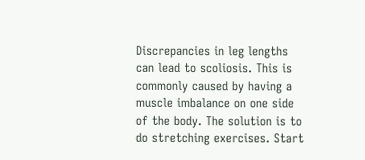Discrepancies in leg lengths can lead to scoliosis. This is commonly caused by having a muscle imbalance on one side of the body. The solution is to do stretching exercises. Start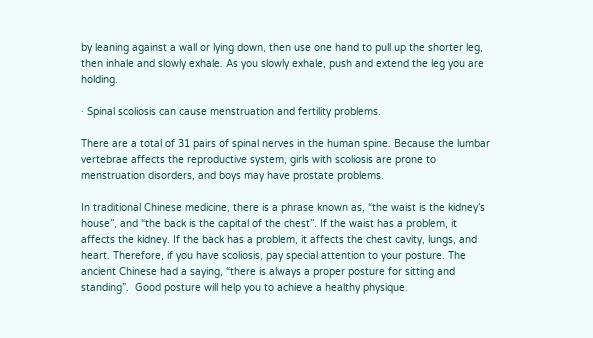by leaning against a wall or lying down, then use one hand to pull up the shorter leg, then inhale and slowly exhale. As you slowly exhale, push and extend the leg you are holding.

· Spinal scoliosis can cause menstruation and fertility problems.

There are a total of 31 pairs of spinal nerves in the human spine. Because the lumbar vertebrae affects the reproductive system, girls with scoliosis are prone to menstruation disorders, and boys may have prostate problems.

In traditional Chinese medicine, there is a phrase known as, “the waist is the kidney’s house”, and “the back is the capital of the chest”. If the waist has a problem, it affects the kidney. If the back has a problem, it affects the chest cavity, lungs, and heart. Therefore, if you have scoliosis, pay special attention to your posture. The ancient Chinese had a saying, “there is always a proper posture for sitting and standing”.  Good posture will help you to achieve a healthy physique.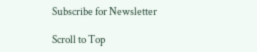Subscribe for Newsletter

Scroll to Top